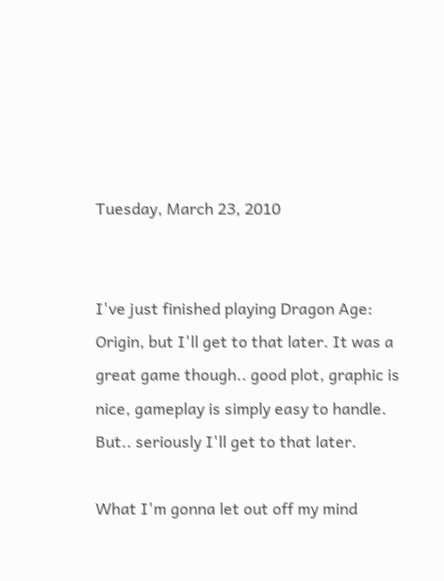Tuesday, March 23, 2010


I've just finished playing Dragon Age: Origin, but I'll get to that later. It was a great game though.. good plot, graphic is nice, gameplay is simply easy to handle. But.. seriously I'll get to that later.

What I'm gonna let out off my mind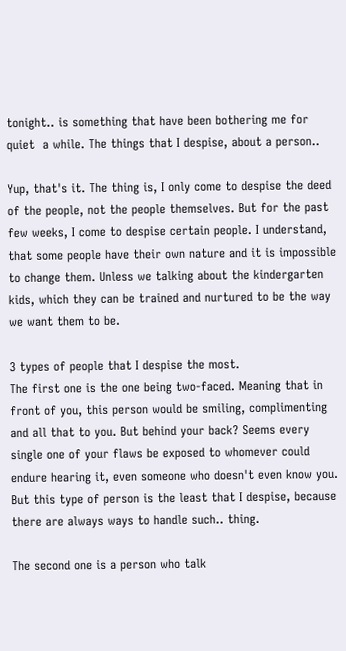tonight.. is something that have been bothering me for quiet  a while. The things that I despise, about a person..

Yup, that's it. The thing is, I only come to despise the deed of the people, not the people themselves. But for the past few weeks, I come to despise certain people. I understand, that some people have their own nature and it is impossible to change them. Unless we talking about the kindergarten kids, which they can be trained and nurtured to be the way we want them to be.

3 types of people that I despise the most.
The first one is the one being two-faced. Meaning that in front of you, this person would be smiling, complimenting and all that to you. But behind your back? Seems every single one of your flaws be exposed to whomever could endure hearing it, even someone who doesn't even know you. But this type of person is the least that I despise, because there are always ways to handle such.. thing.

The second one is a person who talk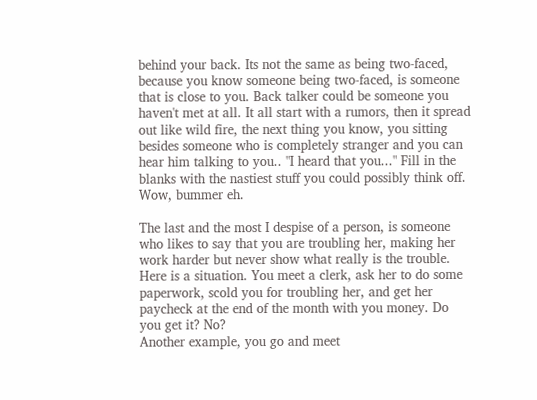behind your back. Its not the same as being two-faced, because you know someone being two-faced, is someone that is close to you. Back talker could be someone you haven't met at all. It all start with a rumors, then it spread out like wild fire, the next thing you know, you sitting besides someone who is completely stranger and you can hear him talking to you.. "I heard that you..." Fill in the blanks with the nastiest stuff you could possibly think off.
Wow, bummer eh.

The last and the most I despise of a person, is someone who likes to say that you are troubling her, making her work harder but never show what really is the trouble. Here is a situation. You meet a clerk, ask her to do some paperwork, scold you for troubling her, and get her paycheck at the end of the month with you money. Do you get it? No?
Another example, you go and meet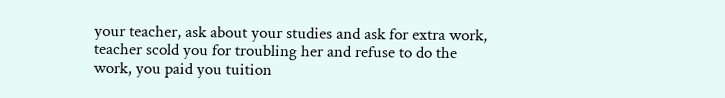your teacher, ask about your studies and ask for extra work, teacher scold you for troubling her and refuse to do the work, you paid you tuition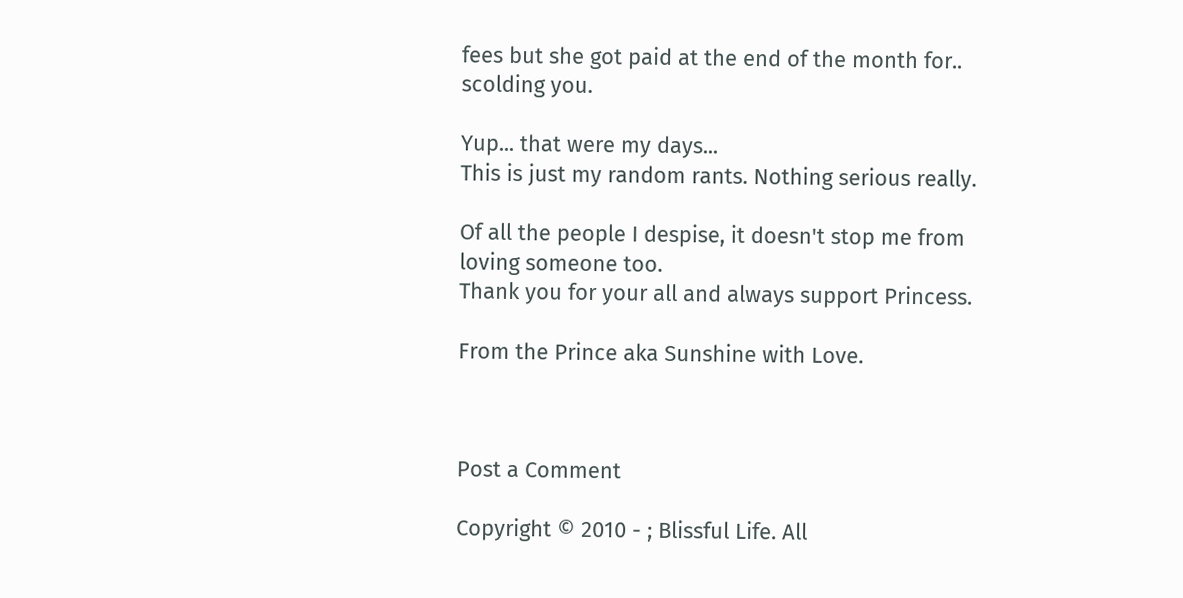fees but she got paid at the end of the month for.. scolding you.

Yup... that were my days...
This is just my random rants. Nothing serious really.

Of all the people I despise, it doesn't stop me from loving someone too.
Thank you for your all and always support Princess.

From the Prince aka Sunshine with Love.



Post a Comment

Copyright © 2010 - ; Blissful Life. All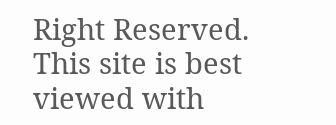Right Reserved.
This site is best viewed with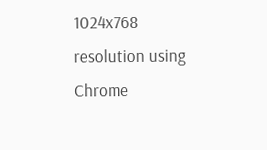1024x768 resolution using Chrome